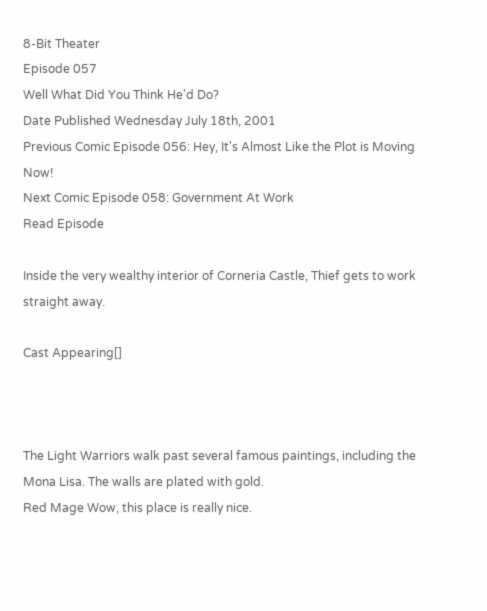8-Bit Theater
Episode 057
Well What Did You Think He'd Do?
Date Published Wednesday July 18th, 2001
Previous Comic Episode 056: Hey, It's Almost Like the Plot is Moving Now!
Next Comic Episode 058: Government At Work
Read Episode

Inside the very wealthy interior of Corneria Castle, Thief gets to work straight away.

Cast Appearing[]



The Light Warriors walk past several famous paintings, including the Mona Lisa. The walls are plated with gold.
Red Mage Wow, this place is really nice.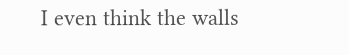I even think the walls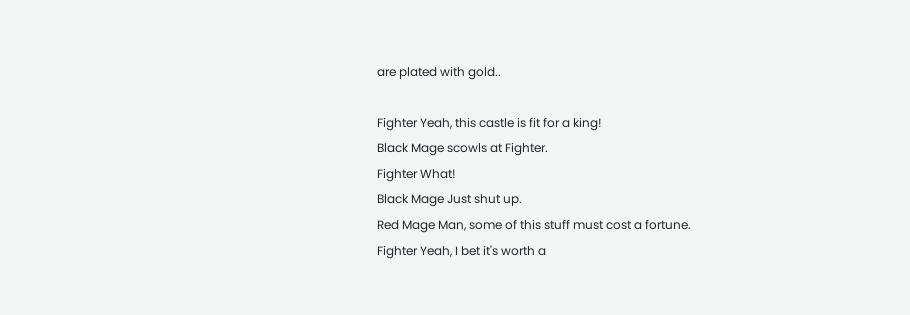are plated with gold..

Fighter Yeah, this castle is fit for a king!
Black Mage scowls at Fighter.
Fighter What!
Black Mage Just shut up.
Red Mage Man, some of this stuff must cost a fortune.
Fighter Yeah, I bet it's worth a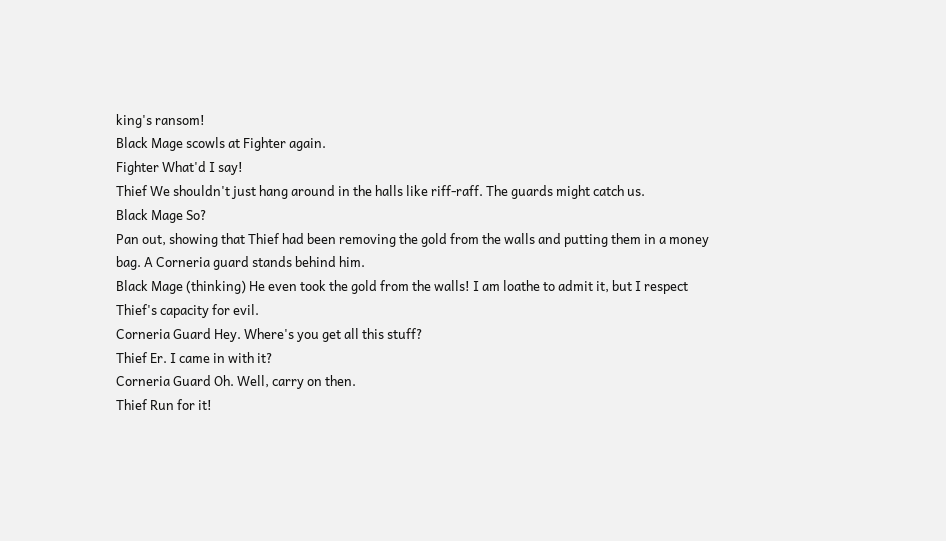king's ransom!
Black Mage scowls at Fighter again.
Fighter What'd I say!
Thief We shouldn't just hang around in the halls like riff-raff. The guards might catch us.
Black Mage So?
Pan out, showing that Thief had been removing the gold from the walls and putting them in a money bag. A Corneria guard stands behind him.
Black Mage (thinking) He even took the gold from the walls! I am loathe to admit it, but I respect Thief's capacity for evil.
Corneria Guard Hey. Where's you get all this stuff?
Thief Er. I came in with it?
Corneria Guard Oh. Well, carry on then.
Thief Run for it!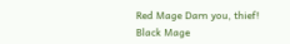Red Mage Darn you, thief!
Black Mage